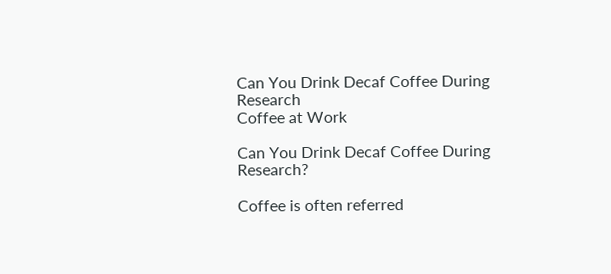Can You Drink Decaf Coffee During Research
Coffee at Work

Can You Drink Decaf Coffee During Research?

Coffee is often referred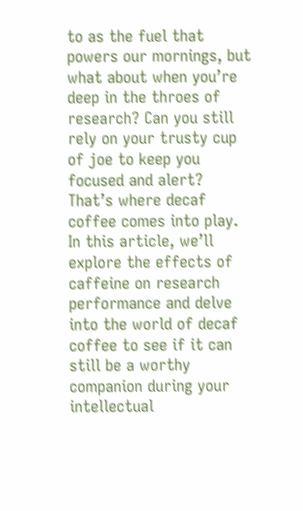to as the fuel that powers our mornings, but what about when you’re deep in the throes of research? Can you still rely on your trusty cup of joe to keep you focused and alert? That’s where decaf coffee comes into play. In this article, we’ll explore the effects of caffeine on research performance and delve into the world of decaf coffee to see if it can still be a worthy companion during your intellectual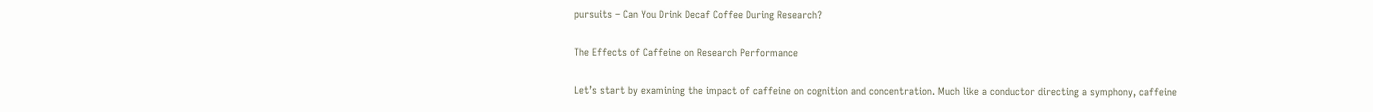pursuits – Can You Drink Decaf Coffee During Research?

The Effects of Caffeine on Research Performance

Let’s start by examining the impact of caffeine on cognition and concentration. Much like a conductor directing a symphony, caffeine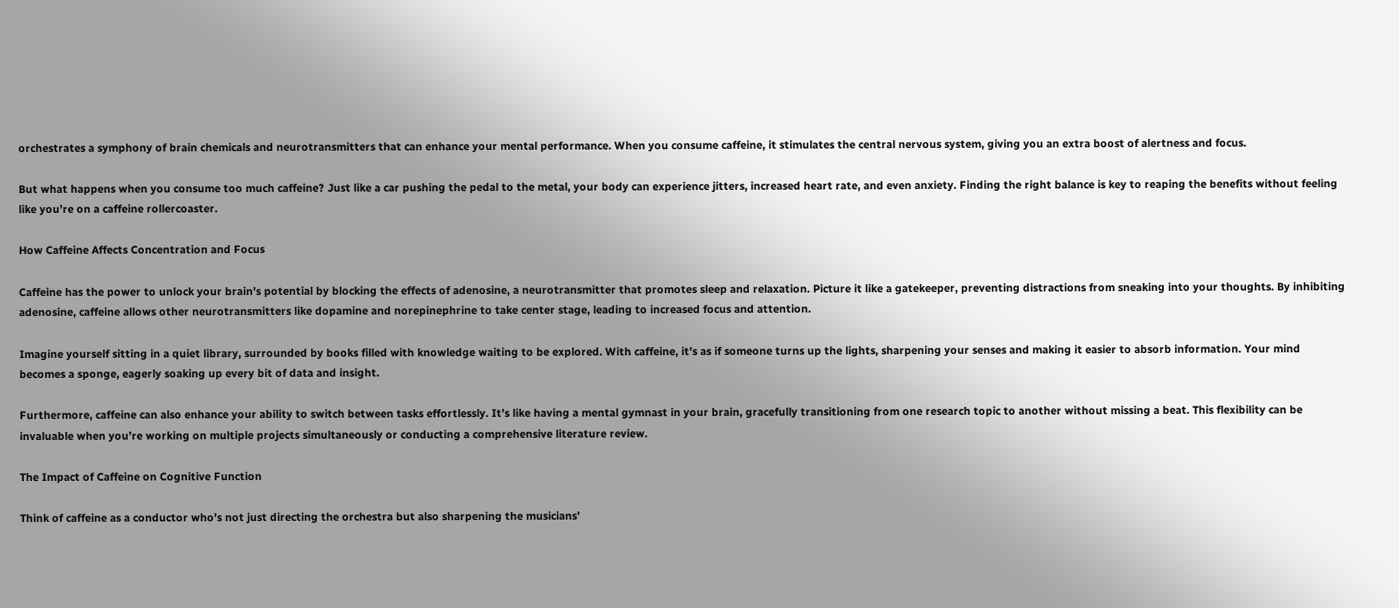orchestrates a symphony of brain chemicals and neurotransmitters that can enhance your mental performance. When you consume caffeine, it stimulates the central nervous system, giving you an extra boost of alertness and focus.

But what happens when you consume too much caffeine? Just like a car pushing the pedal to the metal, your body can experience jitters, increased heart rate, and even anxiety. Finding the right balance is key to reaping the benefits without feeling like you’re on a caffeine rollercoaster.

How Caffeine Affects Concentration and Focus

Caffeine has the power to unlock your brain’s potential by blocking the effects of adenosine, a neurotransmitter that promotes sleep and relaxation. Picture it like a gatekeeper, preventing distractions from sneaking into your thoughts. By inhibiting adenosine, caffeine allows other neurotransmitters like dopamine and norepinephrine to take center stage, leading to increased focus and attention.

Imagine yourself sitting in a quiet library, surrounded by books filled with knowledge waiting to be explored. With caffeine, it’s as if someone turns up the lights, sharpening your senses and making it easier to absorb information. Your mind becomes a sponge, eagerly soaking up every bit of data and insight.

Furthermore, caffeine can also enhance your ability to switch between tasks effortlessly. It’s like having a mental gymnast in your brain, gracefully transitioning from one research topic to another without missing a beat. This flexibility can be invaluable when you’re working on multiple projects simultaneously or conducting a comprehensive literature review.

The Impact of Caffeine on Cognitive Function

Think of caffeine as a conductor who’s not just directing the orchestra but also sharpening the musicians’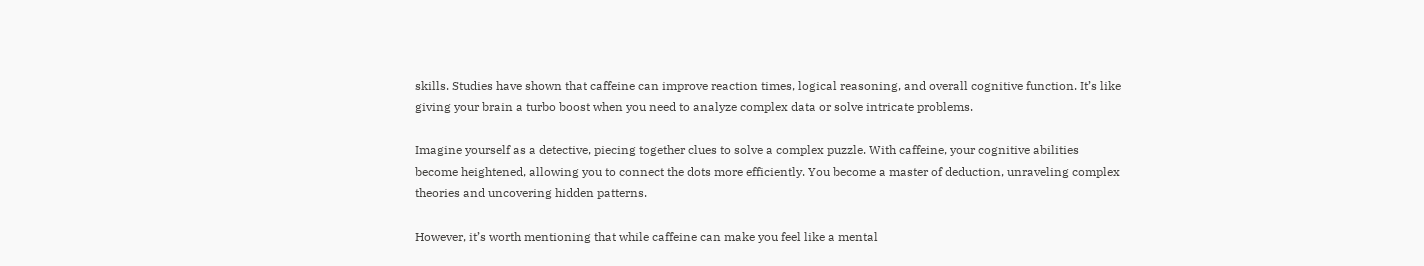skills. Studies have shown that caffeine can improve reaction times, logical reasoning, and overall cognitive function. It’s like giving your brain a turbo boost when you need to analyze complex data or solve intricate problems.

Imagine yourself as a detective, piecing together clues to solve a complex puzzle. With caffeine, your cognitive abilities become heightened, allowing you to connect the dots more efficiently. You become a master of deduction, unraveling complex theories and uncovering hidden patterns.

However, it’s worth mentioning that while caffeine can make you feel like a mental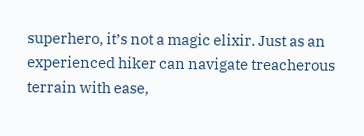superhero, it’s not a magic elixir. Just as an experienced hiker can navigate treacherous terrain with ease,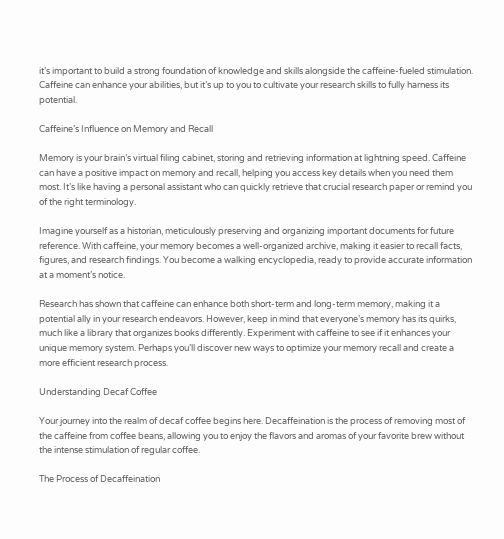it’s important to build a strong foundation of knowledge and skills alongside the caffeine-fueled stimulation. Caffeine can enhance your abilities, but it’s up to you to cultivate your research skills to fully harness its potential.

Caffeine’s Influence on Memory and Recall

Memory is your brain’s virtual filing cabinet, storing and retrieving information at lightning speed. Caffeine can have a positive impact on memory and recall, helping you access key details when you need them most. It’s like having a personal assistant who can quickly retrieve that crucial research paper or remind you of the right terminology.

Imagine yourself as a historian, meticulously preserving and organizing important documents for future reference. With caffeine, your memory becomes a well-organized archive, making it easier to recall facts, figures, and research findings. You become a walking encyclopedia, ready to provide accurate information at a moment’s notice.

Research has shown that caffeine can enhance both short-term and long-term memory, making it a potential ally in your research endeavors. However, keep in mind that everyone’s memory has its quirks, much like a library that organizes books differently. Experiment with caffeine to see if it enhances your unique memory system. Perhaps you’ll discover new ways to optimize your memory recall and create a more efficient research process.

Understanding Decaf Coffee

Your journey into the realm of decaf coffee begins here. Decaffeination is the process of removing most of the caffeine from coffee beans, allowing you to enjoy the flavors and aromas of your favorite brew without the intense stimulation of regular coffee.

The Process of Decaffeination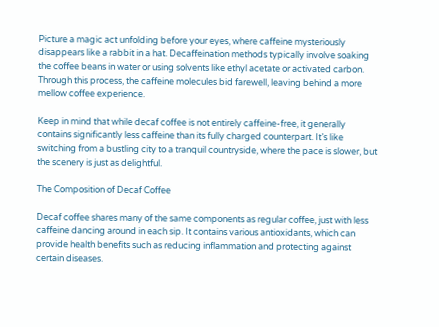Picture a magic act unfolding before your eyes, where caffeine mysteriously disappears like a rabbit in a hat. Decaffeination methods typically involve soaking the coffee beans in water or using solvents like ethyl acetate or activated carbon. Through this process, the caffeine molecules bid farewell, leaving behind a more mellow coffee experience.

Keep in mind that while decaf coffee is not entirely caffeine-free, it generally contains significantly less caffeine than its fully charged counterpart. It’s like switching from a bustling city to a tranquil countryside, where the pace is slower, but the scenery is just as delightful.

The Composition of Decaf Coffee

Decaf coffee shares many of the same components as regular coffee, just with less caffeine dancing around in each sip. It contains various antioxidants, which can provide health benefits such as reducing inflammation and protecting against certain diseases.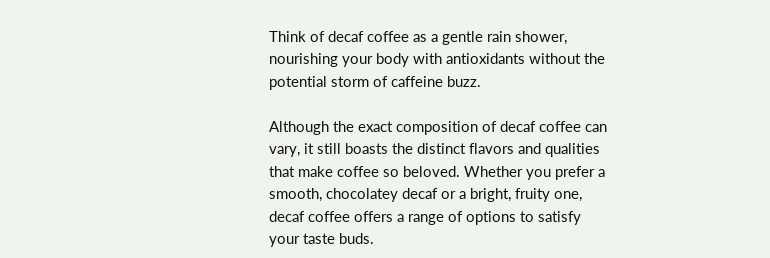Think of decaf coffee as a gentle rain shower, nourishing your body with antioxidants without the potential storm of caffeine buzz.

Although the exact composition of decaf coffee can vary, it still boasts the distinct flavors and qualities that make coffee so beloved. Whether you prefer a smooth, chocolatey decaf or a bright, fruity one, decaf coffee offers a range of options to satisfy your taste buds.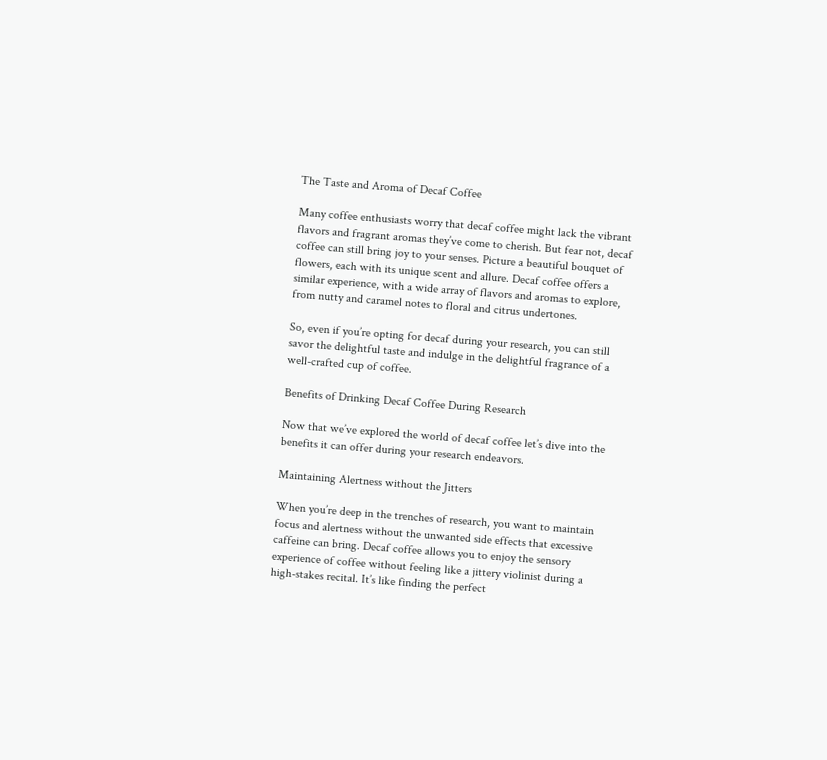The Taste and Aroma of Decaf Coffee

Many coffee enthusiasts worry that decaf coffee might lack the vibrant flavors and fragrant aromas they’ve come to cherish. But fear not, decaf coffee can still bring joy to your senses. Picture a beautiful bouquet of flowers, each with its unique scent and allure. Decaf coffee offers a similar experience, with a wide array of flavors and aromas to explore, from nutty and caramel notes to floral and citrus undertones.

So, even if you’re opting for decaf during your research, you can still savor the delightful taste and indulge in the delightful fragrance of a well-crafted cup of coffee.

Benefits of Drinking Decaf Coffee During Research

Now that we’ve explored the world of decaf coffee let’s dive into the benefits it can offer during your research endeavors.

Maintaining Alertness without the Jitters

When you’re deep in the trenches of research, you want to maintain focus and alertness without the unwanted side effects that excessive caffeine can bring. Decaf coffee allows you to enjoy the sensory experience of coffee without feeling like a jittery violinist during a high-stakes recital. It’s like finding the perfect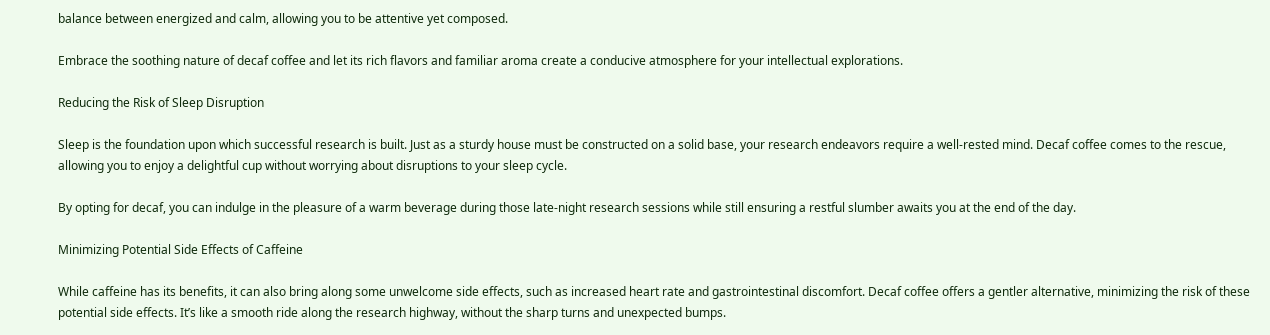balance between energized and calm, allowing you to be attentive yet composed.

Embrace the soothing nature of decaf coffee and let its rich flavors and familiar aroma create a conducive atmosphere for your intellectual explorations.

Reducing the Risk of Sleep Disruption

Sleep is the foundation upon which successful research is built. Just as a sturdy house must be constructed on a solid base, your research endeavors require a well-rested mind. Decaf coffee comes to the rescue, allowing you to enjoy a delightful cup without worrying about disruptions to your sleep cycle.

By opting for decaf, you can indulge in the pleasure of a warm beverage during those late-night research sessions while still ensuring a restful slumber awaits you at the end of the day.

Minimizing Potential Side Effects of Caffeine

While caffeine has its benefits, it can also bring along some unwelcome side effects, such as increased heart rate and gastrointestinal discomfort. Decaf coffee offers a gentler alternative, minimizing the risk of these potential side effects. It’s like a smooth ride along the research highway, without the sharp turns and unexpected bumps.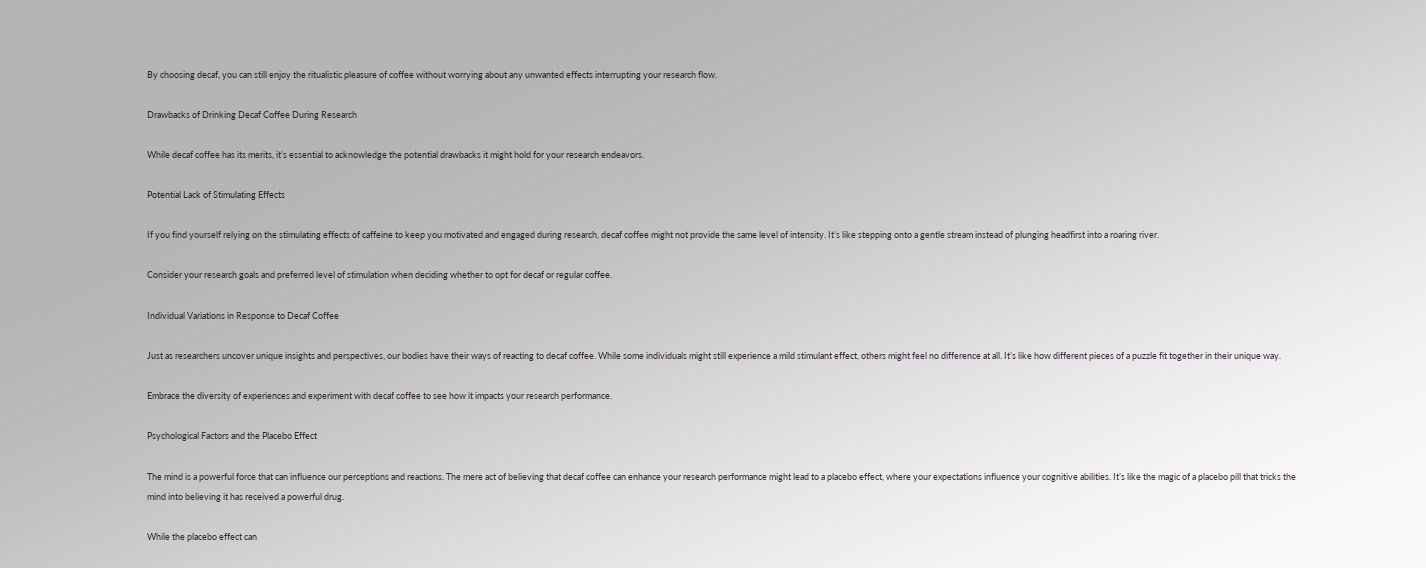By choosing decaf, you can still enjoy the ritualistic pleasure of coffee without worrying about any unwanted effects interrupting your research flow.

Drawbacks of Drinking Decaf Coffee During Research

While decaf coffee has its merits, it’s essential to acknowledge the potential drawbacks it might hold for your research endeavors.

Potential Lack of Stimulating Effects

If you find yourself relying on the stimulating effects of caffeine to keep you motivated and engaged during research, decaf coffee might not provide the same level of intensity. It’s like stepping onto a gentle stream instead of plunging headfirst into a roaring river.

Consider your research goals and preferred level of stimulation when deciding whether to opt for decaf or regular coffee.

Individual Variations in Response to Decaf Coffee

Just as researchers uncover unique insights and perspectives, our bodies have their ways of reacting to decaf coffee. While some individuals might still experience a mild stimulant effect, others might feel no difference at all. It’s like how different pieces of a puzzle fit together in their unique way.

Embrace the diversity of experiences and experiment with decaf coffee to see how it impacts your research performance.

Psychological Factors and the Placebo Effect

The mind is a powerful force that can influence our perceptions and reactions. The mere act of believing that decaf coffee can enhance your research performance might lead to a placebo effect, where your expectations influence your cognitive abilities. It’s like the magic of a placebo pill that tricks the mind into believing it has received a powerful drug.

While the placebo effect can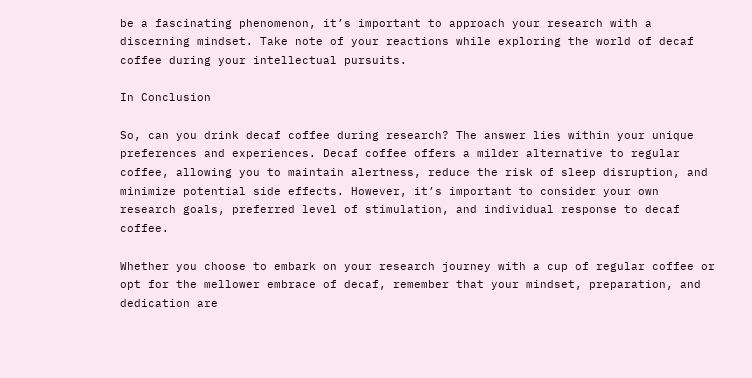be a fascinating phenomenon, it’s important to approach your research with a discerning mindset. Take note of your reactions while exploring the world of decaf coffee during your intellectual pursuits.

In Conclusion

So, can you drink decaf coffee during research? The answer lies within your unique preferences and experiences. Decaf coffee offers a milder alternative to regular coffee, allowing you to maintain alertness, reduce the risk of sleep disruption, and minimize potential side effects. However, it’s important to consider your own research goals, preferred level of stimulation, and individual response to decaf coffee.

Whether you choose to embark on your research journey with a cup of regular coffee or opt for the mellower embrace of decaf, remember that your mindset, preparation, and dedication are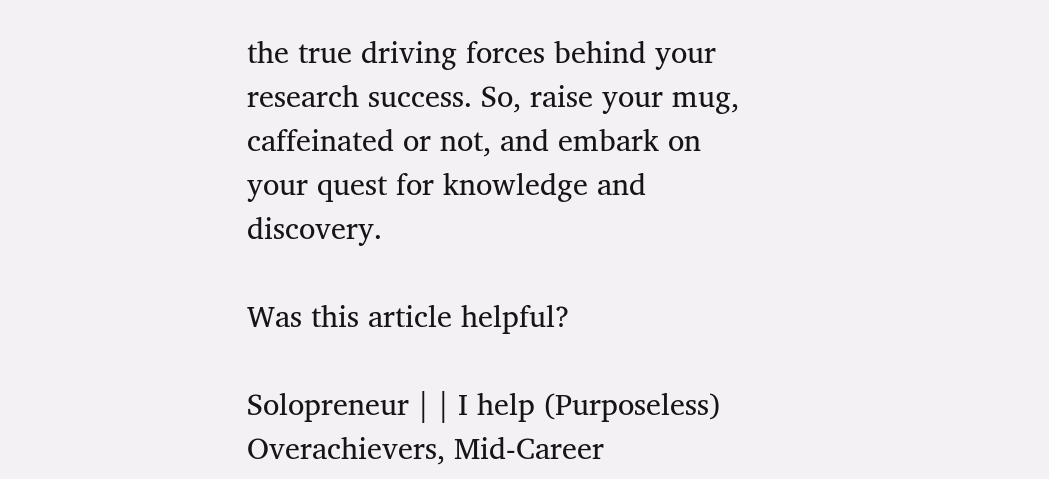the true driving forces behind your research success. So, raise your mug, caffeinated or not, and embark on your quest for knowledge and discovery.

Was this article helpful?

Solopreneur | | I help (Purposeless) Overachievers, Mid-Career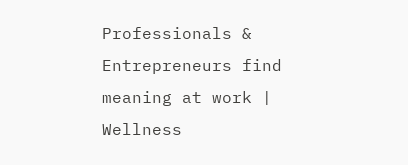Professionals & Entrepreneurs find meaning at work | Wellness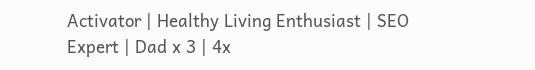Activator | Healthy Living Enthusiast | SEO Expert | Dad x 3 | 4x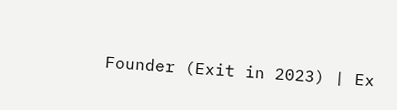Founder (Exit in 2023) | Ex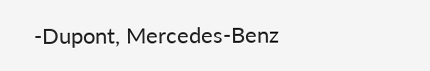-Dupont, Mercedes-Benz